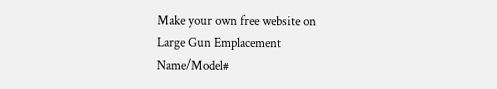Make your own free website on
Large Gun Emplacement
Name/Model#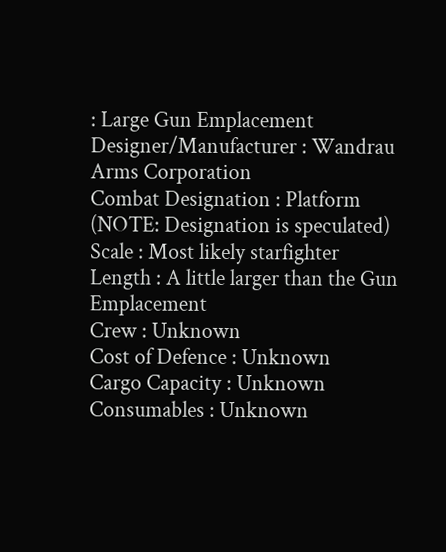: Large Gun Emplacement
Designer/Manufacturer : Wandrau Arms Corporation
Combat Designation : Platform (NOTE: Designation is speculated)
Scale : Most likely starfighter
Length : A little larger than the Gun Emplacement
Crew : Unknown
Cost of Defence : Unknown
Cargo Capacity : Unknown
Consumables : Unknown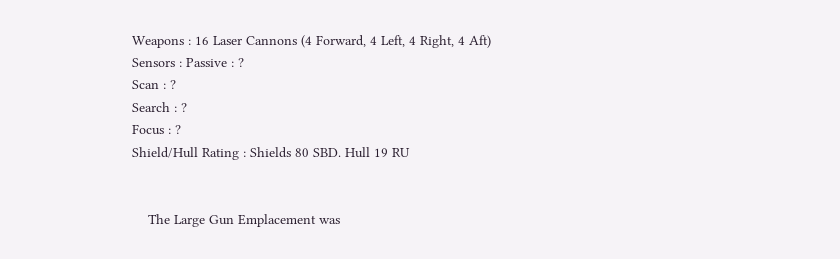Weapons : 16 Laser Cannons (4 Forward, 4 Left, 4 Right, 4 Aft)
Sensors : Passive : ?
Scan : ?
Search : ?
Focus : ?
Shield/Hull Rating : Shields 80 SBD. Hull 19 RU


    The Large Gun Emplacement was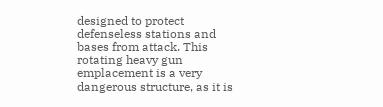designed to protect defenseless stations and bases from attack. This rotating heavy gun emplacement is a very dangerous structure, as it is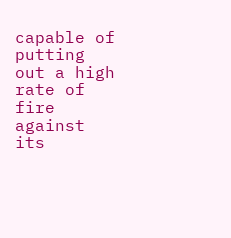capable of putting out a high rate of fire against its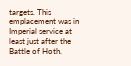targets. This emplacement was in Imperial service at least just after the Battle of Hoth.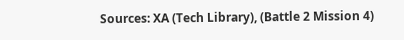Sources: XA (Tech Library), (Battle 2 Mission 4)